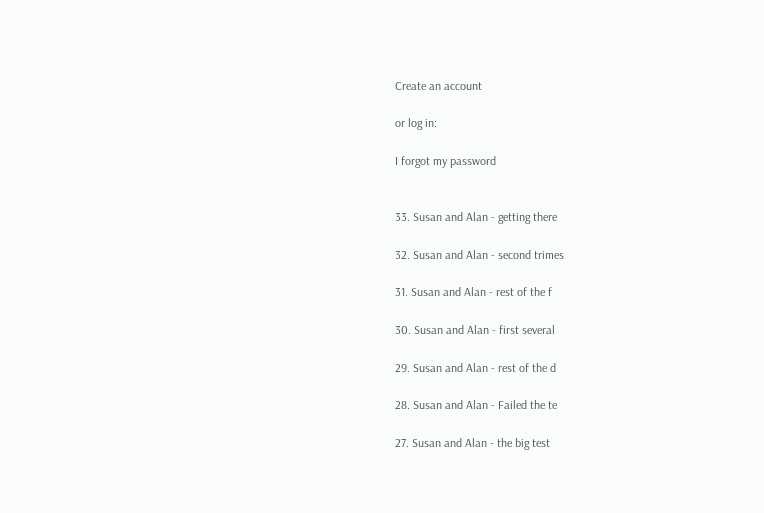Create an account

or log in:

I forgot my password


33. Susan and Alan - getting there

32. Susan and Alan - second trimes

31. Susan and Alan - rest of the f

30. Susan and Alan - first several

29. Susan and Alan - rest of the d

28. Susan and Alan - Failed the te

27. Susan and Alan - the big test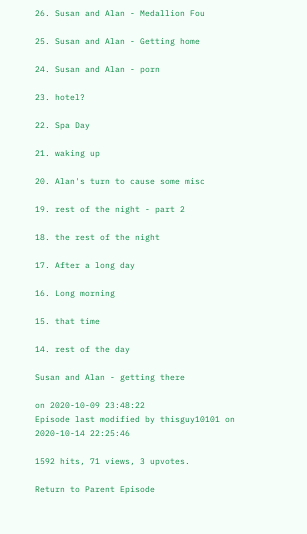26. Susan and Alan - Medallion Fou

25. Susan and Alan - Getting home

24. Susan and Alan - porn

23. hotel?

22. Spa Day

21. waking up

20. Alan's turn to cause some misc

19. rest of the night - part 2

18. the rest of the night

17. After a long day

16. Long morning

15. that time

14. rest of the day

Susan and Alan - getting there

on 2020-10-09 23:48:22
Episode last modified by thisguy10101 on 2020-10-14 22:25:46

1592 hits, 71 views, 3 upvotes.

Return to Parent Episode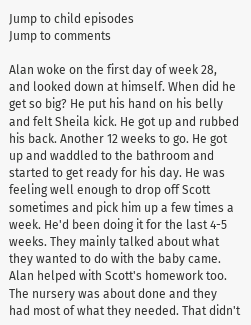Jump to child episodes
Jump to comments

Alan woke on the first day of week 28, and looked down at himself. When did he get so big? He put his hand on his belly and felt Sheila kick. He got up and rubbed his back. Another 12 weeks to go. He got up and waddled to the bathroom and started to get ready for his day. He was feeling well enough to drop off Scott sometimes and pick him up a few times a week. He'd been doing it for the last 4-5 weeks. They mainly talked about what they wanted to do with the baby came. Alan helped with Scott's homework too. The nursery was about done and they had most of what they needed. That didn't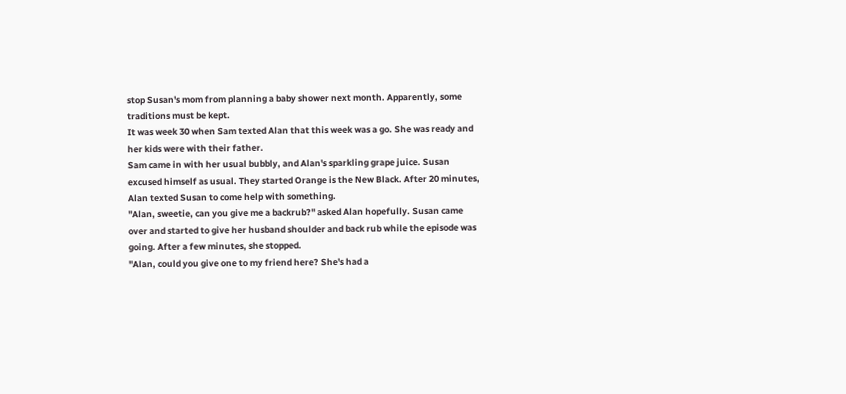stop Susan's mom from planning a baby shower next month. Apparently, some traditions must be kept.
It was week 30 when Sam texted Alan that this week was a go. She was ready and her kids were with their father.
Sam came in with her usual bubbly, and Alan's sparkling grape juice. Susan excused himself as usual. They started Orange is the New Black. After 20 minutes, Alan texted Susan to come help with something.
"Alan, sweetie, can you give me a backrub?" asked Alan hopefully. Susan came over and started to give her husband shoulder and back rub while the episode was going. After a few minutes, she stopped.
"Alan, could you give one to my friend here? She's had a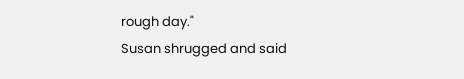rough day."
Susan shrugged and said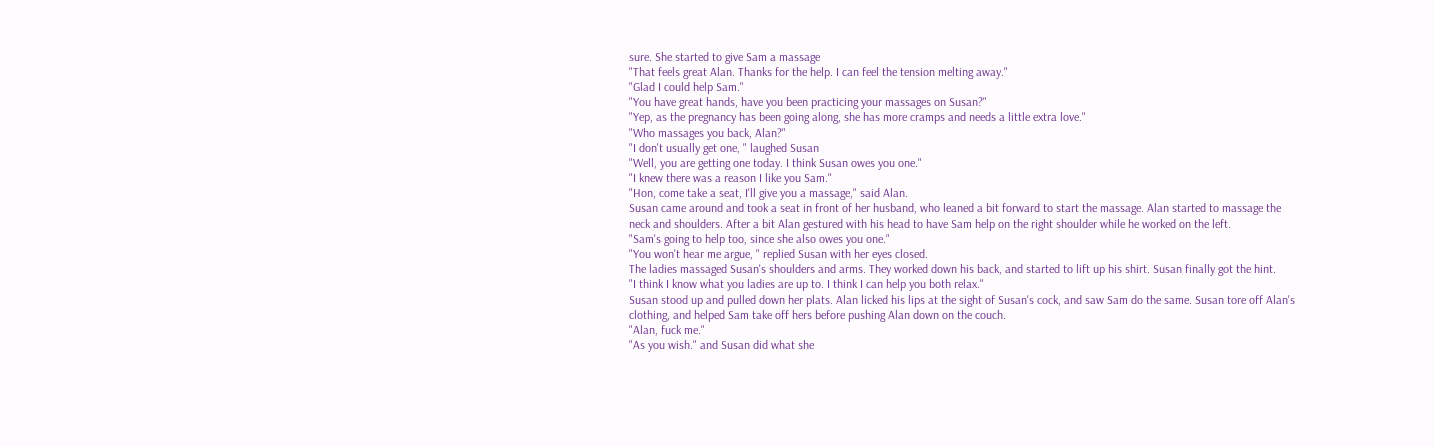sure. She started to give Sam a massage
"That feels great Alan. Thanks for the help. I can feel the tension melting away."
"Glad I could help Sam."
"You have great hands, have you been practicing your massages on Susan?"
"Yep, as the pregnancy has been going along, she has more cramps and needs a little extra love."
"Who massages you back, Alan?"
"I don't usually get one, " laughed Susan
"Well, you are getting one today. I think Susan owes you one."
"I knew there was a reason I like you Sam."
"Hon, come take a seat, I'll give you a massage," said Alan.
Susan came around and took a seat in front of her husband, who leaned a bit forward to start the massage. Alan started to massage the neck and shoulders. After a bit Alan gestured with his head to have Sam help on the right shoulder while he worked on the left.
"Sam's going to help too, since she also owes you one."
"You won't hear me argue, " replied Susan with her eyes closed.
The ladies massaged Susan's shoulders and arms. They worked down his back, and started to lift up his shirt. Susan finally got the hint.
"I think I know what you ladies are up to. I think I can help you both relax."
Susan stood up and pulled down her plats. Alan licked his lips at the sight of Susan's cock, and saw Sam do the same. Susan tore off Alan's clothing, and helped Sam take off hers before pushing Alan down on the couch.
"Alan, fuck me."
"As you wish." and Susan did what she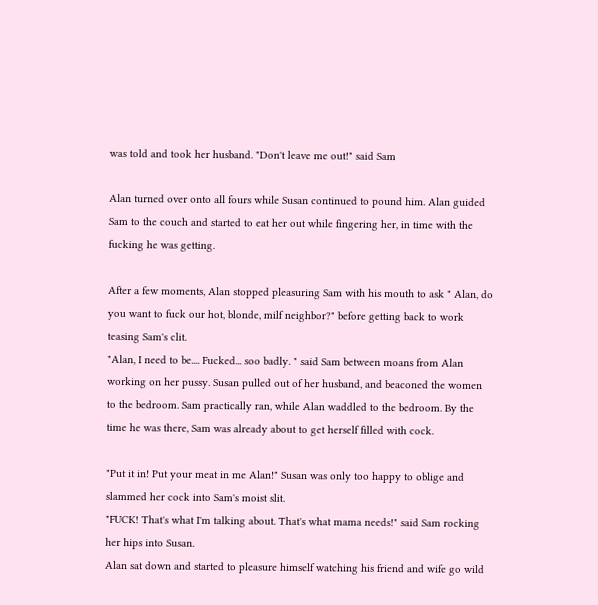was told and took her husband. "Don't leave me out!" said Sam

Alan turned over onto all fours while Susan continued to pound him. Alan guided Sam to the couch and started to eat her out while fingering her, in time with the fucking he was getting.

After a few moments, Alan stopped pleasuring Sam with his mouth to ask " Alan, do you want to fuck our hot, blonde, milf neighbor?" before getting back to work teasing Sam's clit.
"Alan, I need to be.... Fucked... soo badly. " said Sam between moans from Alan working on her pussy. Susan pulled out of her husband, and beaconed the women to the bedroom. Sam practically ran, while Alan waddled to the bedroom. By the time he was there, Sam was already about to get herself filled with cock.

"Put it in! Put your meat in me Alan!" Susan was only too happy to oblige and slammed her cock into Sam's moist slit.
"FUCK! That's what I'm talking about. That's what mama needs!" said Sam rocking her hips into Susan.
Alan sat down and started to pleasure himself watching his friend and wife go wild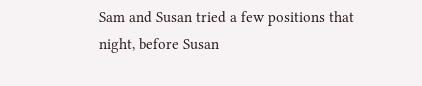Sam and Susan tried a few positions that night, before Susan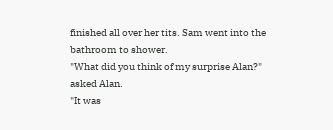finished all over her tits. Sam went into the bathroom to shower.
"What did you think of my surprise Alan?" asked Alan.
"It was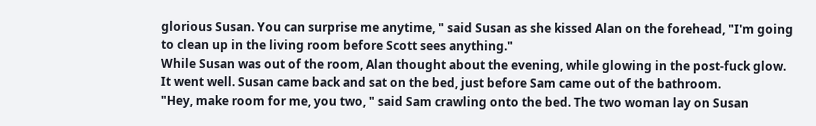glorious Susan. You can surprise me anytime, " said Susan as she kissed Alan on the forehead, "I'm going to clean up in the living room before Scott sees anything."
While Susan was out of the room, Alan thought about the evening, while glowing in the post-fuck glow. It went well. Susan came back and sat on the bed, just before Sam came out of the bathroom.
"Hey, make room for me, you two, " said Sam crawling onto the bed. The two woman lay on Susan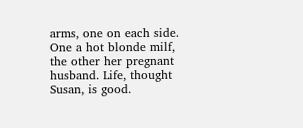arms, one on each side. One a hot blonde milf, the other her pregnant husband. Life, thought Susan, is good.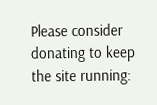Please consider donating to keep the site running: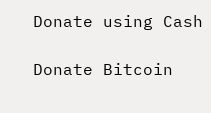Donate using Cash

Donate Bitcoin